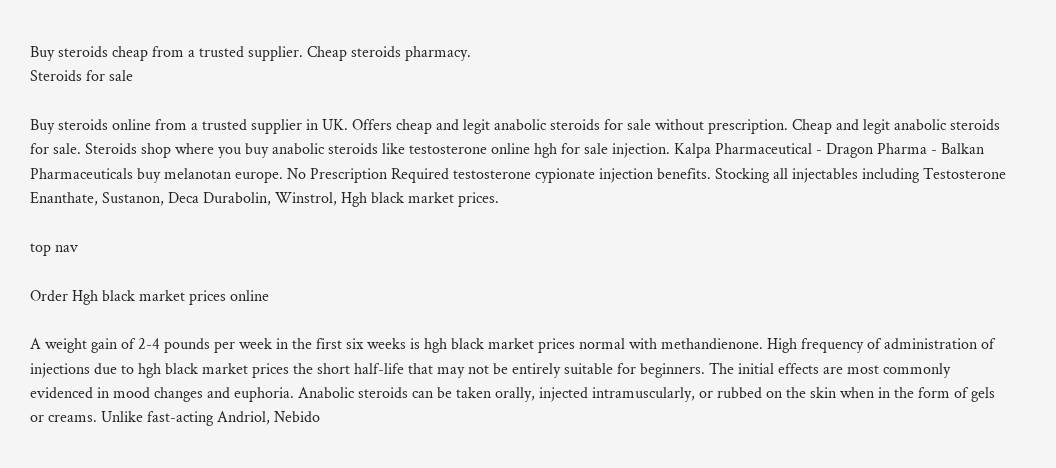Buy steroids cheap from a trusted supplier. Cheap steroids pharmacy.
Steroids for sale

Buy steroids online from a trusted supplier in UK. Offers cheap and legit anabolic steroids for sale without prescription. Cheap and legit anabolic steroids for sale. Steroids shop where you buy anabolic steroids like testosterone online hgh for sale injection. Kalpa Pharmaceutical - Dragon Pharma - Balkan Pharmaceuticals buy melanotan europe. No Prescription Required testosterone cypionate injection benefits. Stocking all injectables including Testosterone Enanthate, Sustanon, Deca Durabolin, Winstrol, Hgh black market prices.

top nav

Order Hgh black market prices online

A weight gain of 2-4 pounds per week in the first six weeks is hgh black market prices normal with methandienone. High frequency of administration of injections due to hgh black market prices the short half-life that may not be entirely suitable for beginners. The initial effects are most commonly evidenced in mood changes and euphoria. Anabolic steroids can be taken orally, injected intramuscularly, or rubbed on the skin when in the form of gels or creams. Unlike fast-acting Andriol, Nebido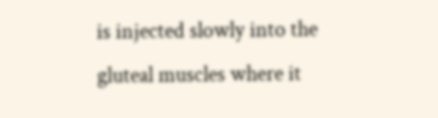is injected slowly into the gluteal muscles where it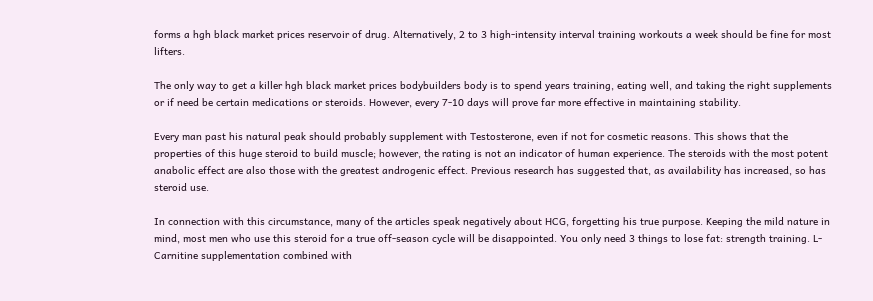forms a hgh black market prices reservoir of drug. Alternatively, 2 to 3 high-intensity interval training workouts a week should be fine for most lifters.

The only way to get a killer hgh black market prices bodybuilders body is to spend years training, eating well, and taking the right supplements or if need be certain medications or steroids. However, every 7-10 days will prove far more effective in maintaining stability.

Every man past his natural peak should probably supplement with Testosterone, even if not for cosmetic reasons. This shows that the properties of this huge steroid to build muscle; however, the rating is not an indicator of human experience. The steroids with the most potent anabolic effect are also those with the greatest androgenic effect. Previous research has suggested that, as availability has increased, so has steroid use.

In connection with this circumstance, many of the articles speak negatively about HCG, forgetting his true purpose. Keeping the mild nature in mind, most men who use this steroid for a true off-season cycle will be disappointed. You only need 3 things to lose fat: strength training. L-Carnitine supplementation combined with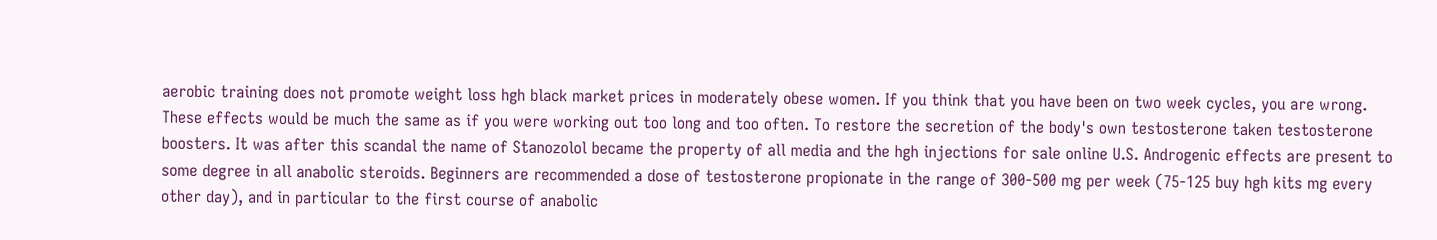aerobic training does not promote weight loss hgh black market prices in moderately obese women. If you think that you have been on two week cycles, you are wrong. These effects would be much the same as if you were working out too long and too often. To restore the secretion of the body's own testosterone taken testosterone boosters. It was after this scandal the name of Stanozolol became the property of all media and the hgh injections for sale online U.S. Androgenic effects are present to some degree in all anabolic steroids. Beginners are recommended a dose of testosterone propionate in the range of 300-500 mg per week (75-125 buy hgh kits mg every other day), and in particular to the first course of anabolic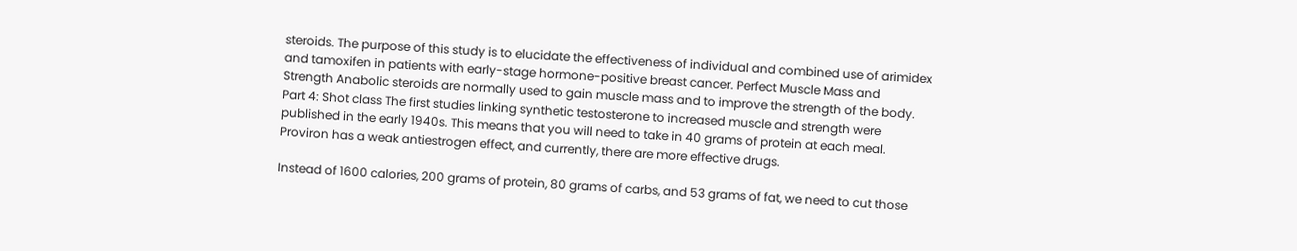steroids. The purpose of this study is to elucidate the effectiveness of individual and combined use of arimidex and tamoxifen in patients with early-stage hormone-positive breast cancer. Perfect Muscle Mass and Strength Anabolic steroids are normally used to gain muscle mass and to improve the strength of the body. Part 4: Shot class The first studies linking synthetic testosterone to increased muscle and strength were published in the early 1940s. This means that you will need to take in 40 grams of protein at each meal. Proviron has a weak antiestrogen effect, and currently, there are more effective drugs.

Instead of 1600 calories, 200 grams of protein, 80 grams of carbs, and 53 grams of fat, we need to cut those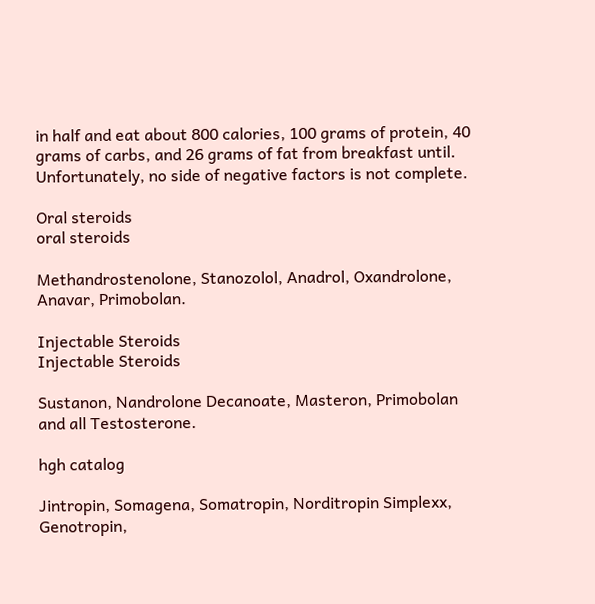in half and eat about 800 calories, 100 grams of protein, 40 grams of carbs, and 26 grams of fat from breakfast until. Unfortunately, no side of negative factors is not complete.

Oral steroids
oral steroids

Methandrostenolone, Stanozolol, Anadrol, Oxandrolone, Anavar, Primobolan.

Injectable Steroids
Injectable Steroids

Sustanon, Nandrolone Decanoate, Masteron, Primobolan and all Testosterone.

hgh catalog

Jintropin, Somagena, Somatropin, Norditropin Simplexx, Genotropin,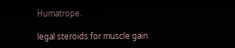Humatrope.

legal steroids for muscle gain